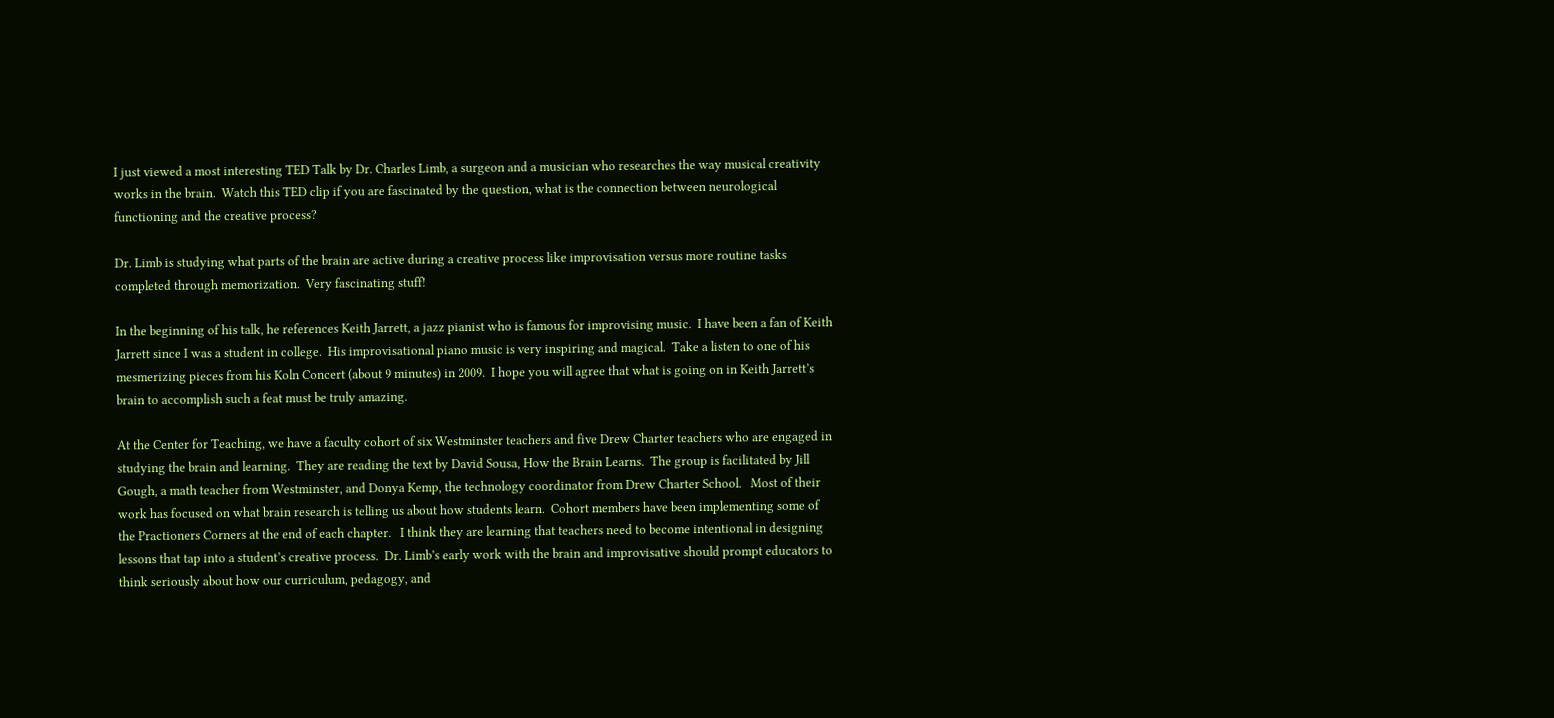I just viewed a most interesting TED Talk by Dr. Charles Limb, a surgeon and a musician who researches the way musical creativity works in the brain.  Watch this TED clip if you are fascinated by the question, what is the connection between neurological functioning and the creative process?

Dr. Limb is studying what parts of the brain are active during a creative process like improvisation versus more routine tasks completed through memorization.  Very fascinating stuff!

In the beginning of his talk, he references Keith Jarrett, a jazz pianist who is famous for improvising music.  I have been a fan of Keith Jarrett since I was a student in college.  His improvisational piano music is very inspiring and magical.  Take a listen to one of his mesmerizing pieces from his Koln Concert (about 9 minutes) in 2009.  I hope you will agree that what is going on in Keith Jarrett’s brain to accomplish such a feat must be truly amazing.

At the Center for Teaching, we have a faculty cohort of six Westminster teachers and five Drew Charter teachers who are engaged in studying the brain and learning.  They are reading the text by David Sousa, How the Brain Learns.  The group is facilitated by Jill Gough, a math teacher from Westminster, and Donya Kemp, the technology coordinator from Drew Charter School.   Most of their work has focused on what brain research is telling us about how students learn.  Cohort members have been implementing some of the Practioners Corners at the end of each chapter.   I think they are learning that teachers need to become intentional in designing lessons that tap into a student’s creative process.  Dr. Limb’s early work with the brain and improvisative should prompt educators to think seriously about how our curriculum, pedagogy, and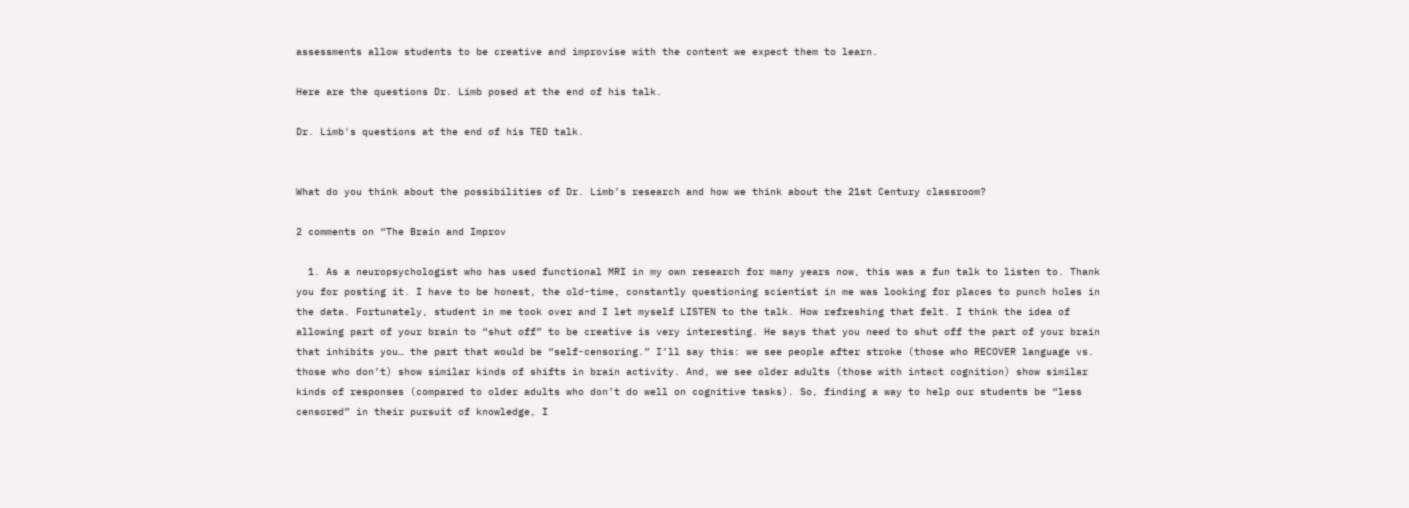assessments allow students to be creative and improvise with the content we expect them to learn.

Here are the questions Dr. Limb posed at the end of his talk.

Dr. Limb's questions at the end of his TED talk.


What do you think about the possibilities of Dr. Limb’s research and how we think about the 21st Century classroom?

2 comments on “The Brain and Improv

  1. As a neuropsychologist who has used functional MRI in my own research for many years now, this was a fun talk to listen to. Thank you for posting it. I have to be honest, the old-time, constantly questioning scientist in me was looking for places to punch holes in the data. Fortunately, student in me took over and I let myself LISTEN to the talk. How refreshing that felt. I think the idea of allowing part of your brain to “shut off” to be creative is very interesting. He says that you need to shut off the part of your brain that inhibits you… the part that would be “self-censoring.” I’ll say this: we see people after stroke (those who RECOVER language vs. those who don’t) show similar kinds of shifts in brain activity. And, we see older adults (those with intact cognition) show similar kinds of responses (compared to older adults who don’t do well on cognitive tasks). So, finding a way to help our students be “less censored” in their pursuit of knowledge, I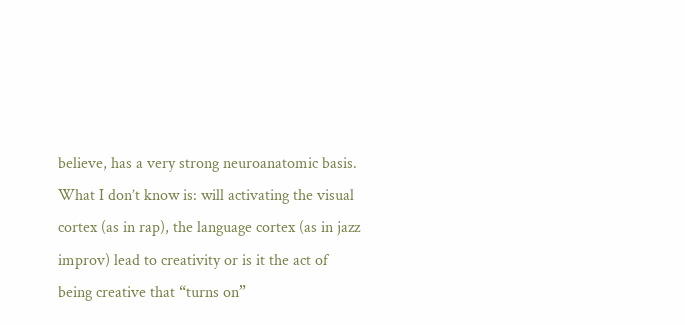believe, has a very strong neuroanatomic basis. What I don’t know is: will activating the visual cortex (as in rap), the language cortex (as in jazz improv) lead to creativity or is it the act of being creative that “turns on”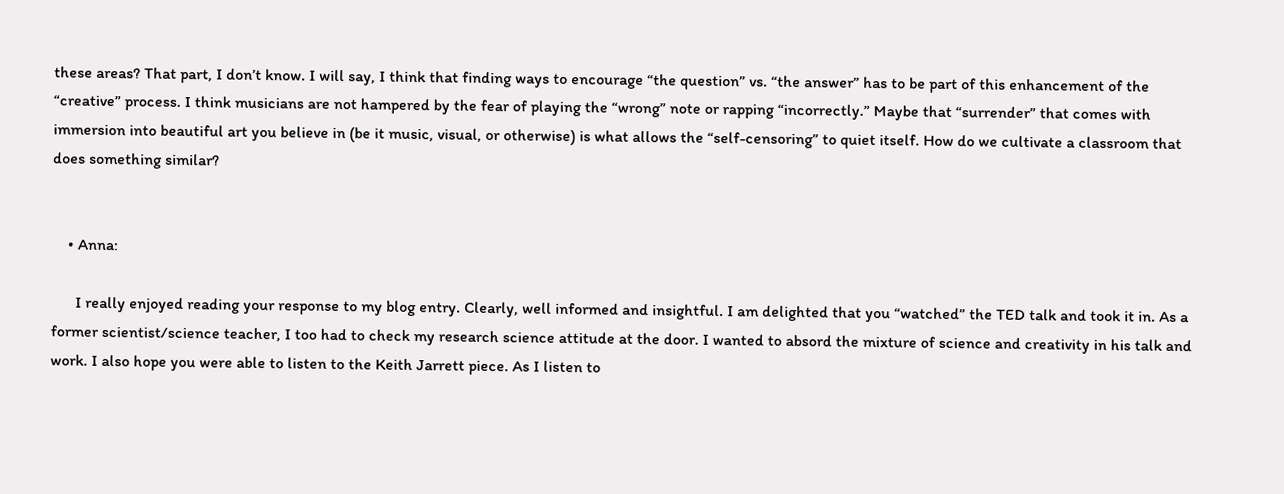these areas? That part, I don’t know. I will say, I think that finding ways to encourage “the question” vs. “the answer” has to be part of this enhancement of the “creative” process. I think musicians are not hampered by the fear of playing the “wrong” note or rapping “incorrectly.” Maybe that “surrender” that comes with immersion into beautiful art you believe in (be it music, visual, or otherwise) is what allows the “self-censoring” to quiet itself. How do we cultivate a classroom that does something similar?


    • Anna:

      I really enjoyed reading your response to my blog entry. Clearly, well informed and insightful. I am delighted that you “watched” the TED talk and took it in. As a former scientist/science teacher, I too had to check my research science attitude at the door. I wanted to absord the mixture of science and creativity in his talk and work. I also hope you were able to listen to the Keith Jarrett piece. As I listen to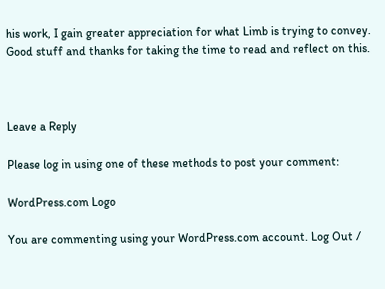his work, I gain greater appreciation for what Limb is trying to convey. Good stuff and thanks for taking the time to read and reflect on this.



Leave a Reply

Please log in using one of these methods to post your comment:

WordPress.com Logo

You are commenting using your WordPress.com account. Log Out /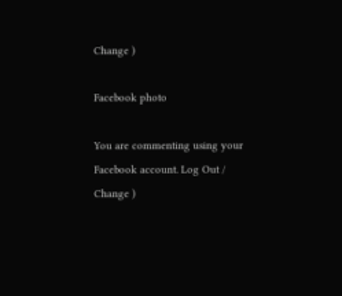Change )

Facebook photo

You are commenting using your Facebook account. Log Out /  Change )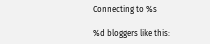Connecting to %s

%d bloggers like this: